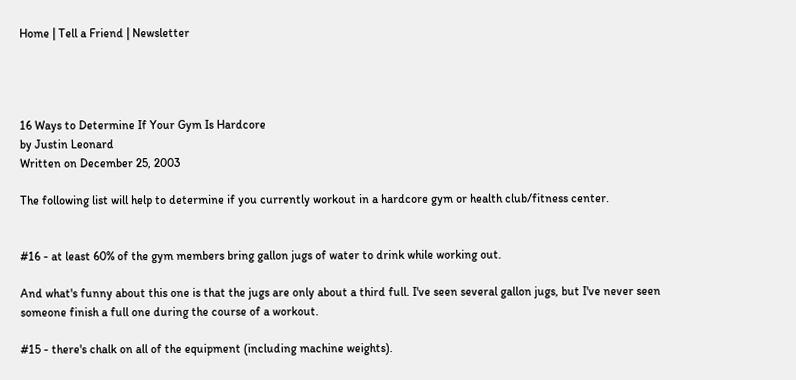Home | Tell a Friend | Newsletter




16 Ways to Determine If Your Gym Is Hardcore
by Justin Leonard
Written on December 25, 2003

The following list will help to determine if you currently workout in a hardcore gym or health club/fitness center.


#16 - at least 60% of the gym members bring gallon jugs of water to drink while working out.

And what's funny about this one is that the jugs are only about a third full. I've seen several gallon jugs, but I've never seen someone finish a full one during the course of a workout.

#15 - there's chalk on all of the equipment (including machine weights).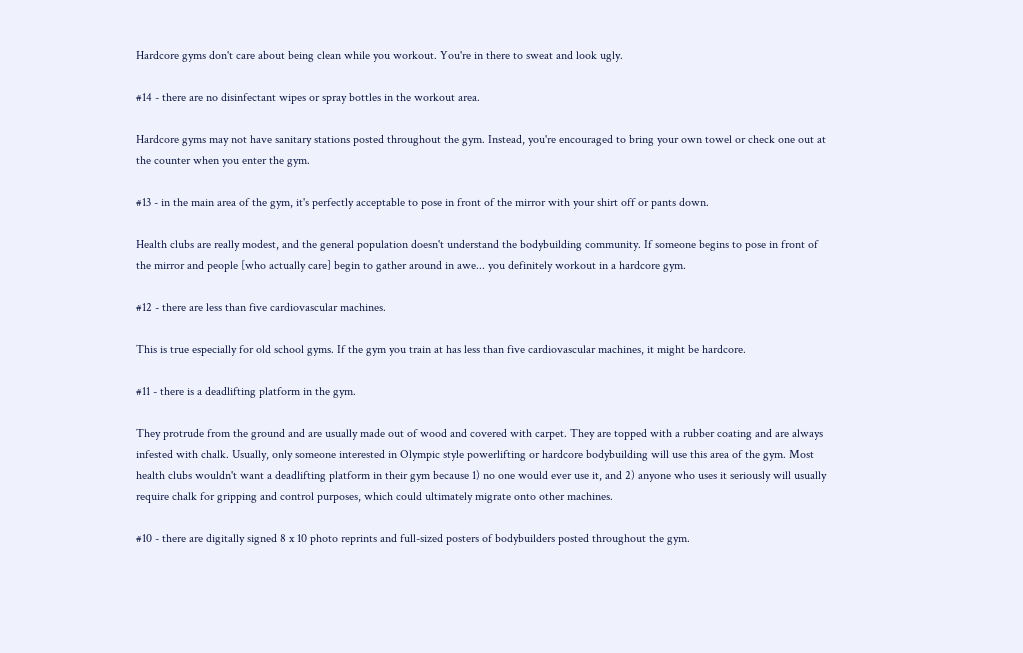Hardcore gyms don't care about being clean while you workout. You're in there to sweat and look ugly.

#14 - there are no disinfectant wipes or spray bottles in the workout area.

Hardcore gyms may not have sanitary stations posted throughout the gym. Instead, you're encouraged to bring your own towel or check one out at the counter when you enter the gym.

#13 - in the main area of the gym, it's perfectly acceptable to pose in front of the mirror with your shirt off or pants down.

Health clubs are really modest, and the general population doesn't understand the bodybuilding community. If someone begins to pose in front of the mirror and people [who actually care] begin to gather around in awe... you definitely workout in a hardcore gym.

#12 - there are less than five cardiovascular machines.

This is true especially for old school gyms. If the gym you train at has less than five cardiovascular machines, it might be hardcore.

#11 - there is a deadlifting platform in the gym.

They protrude from the ground and are usually made out of wood and covered with carpet. They are topped with a rubber coating and are always infested with chalk. Usually, only someone interested in Olympic style powerlifting or hardcore bodybuilding will use this area of the gym. Most health clubs wouldn't want a deadlifting platform in their gym because 1) no one would ever use it, and 2) anyone who uses it seriously will usually require chalk for gripping and control purposes, which could ultimately migrate onto other machines.

#10 - there are digitally signed 8 x 10 photo reprints and full-sized posters of bodybuilders posted throughout the gym.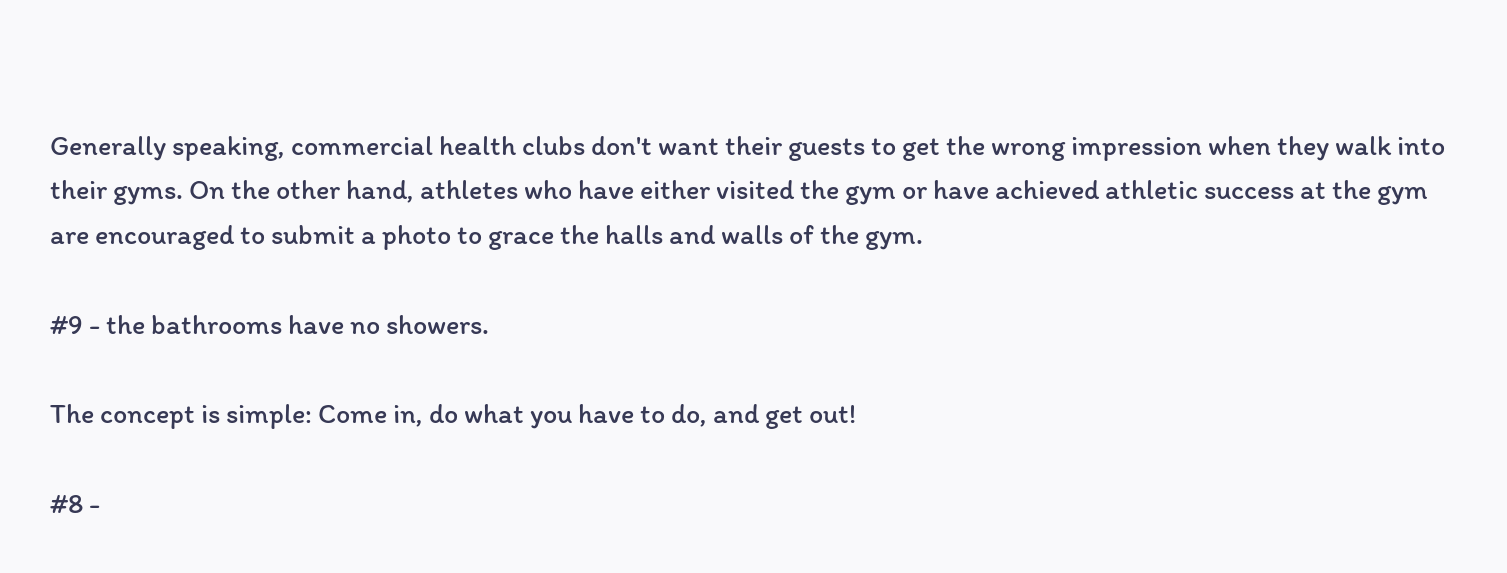Generally speaking, commercial health clubs don't want their guests to get the wrong impression when they walk into their gyms. On the other hand, athletes who have either visited the gym or have achieved athletic success at the gym are encouraged to submit a photo to grace the halls and walls of the gym.

#9 - the bathrooms have no showers.

The concept is simple: Come in, do what you have to do, and get out!

#8 -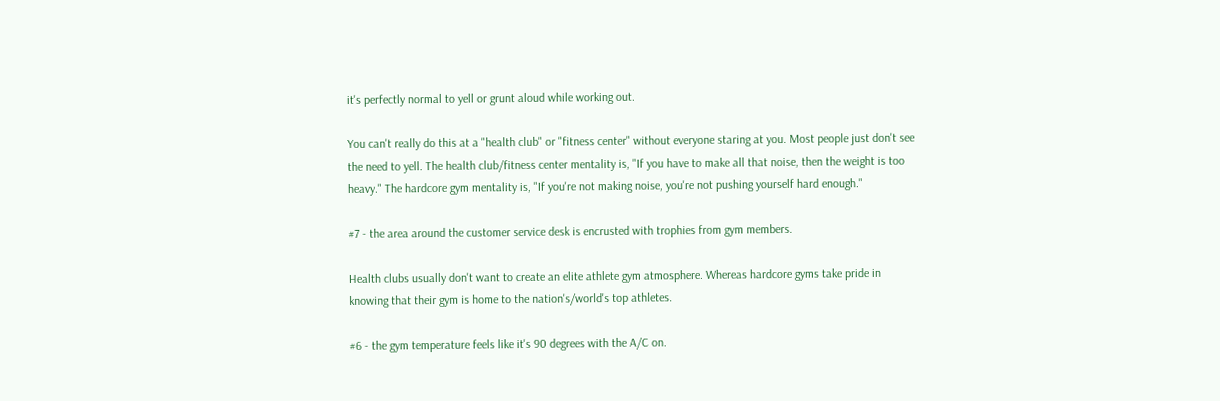it's perfectly normal to yell or grunt aloud while working out.

You can't really do this at a "health club" or "fitness center" without everyone staring at you. Most people just don't see the need to yell. The health club/fitness center mentality is, "If you have to make all that noise, then the weight is too heavy." The hardcore gym mentality is, "If you're not making noise, you're not pushing yourself hard enough."

#7 - the area around the customer service desk is encrusted with trophies from gym members.

Health clubs usually don't want to create an elite athlete gym atmosphere. Whereas hardcore gyms take pride in knowing that their gym is home to the nation's/world's top athletes.

#6 - the gym temperature feels like it's 90 degrees with the A/C on.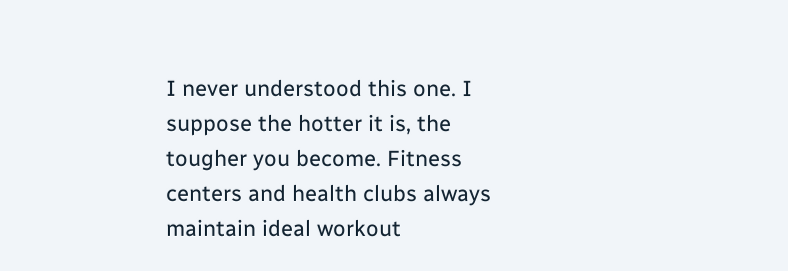I never understood this one. I suppose the hotter it is, the tougher you become. Fitness centers and health clubs always maintain ideal workout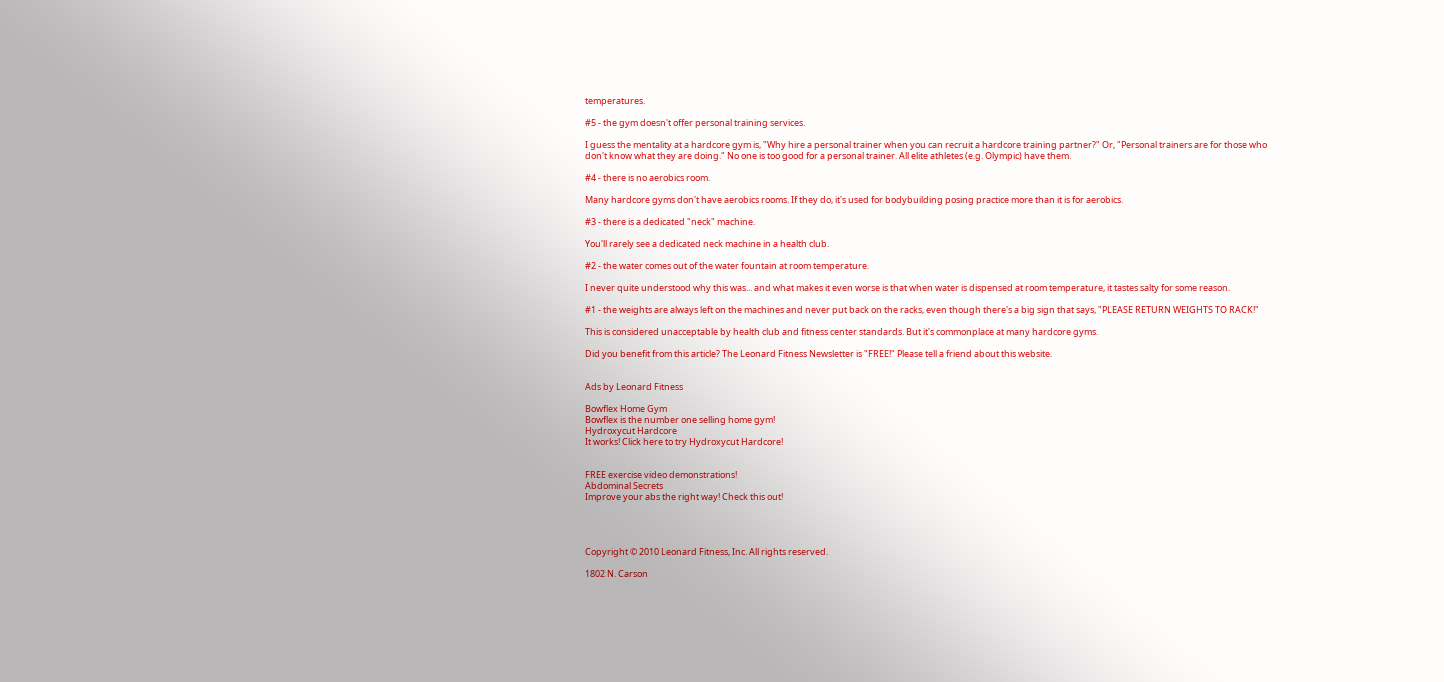temperatures.

#5 - the gym doesn't offer personal training services.

I guess the mentality at a hardcore gym is, "Why hire a personal trainer when you can recruit a hardcore training partner?" Or, "Personal trainers are for those who don't know what they are doing." No one is too good for a personal trainer. All elite athletes (e.g. Olympic) have them.

#4 - there is no aerobics room.

Many hardcore gyms don't have aerobics rooms. If they do, it's used for bodybuilding posing practice more than it is for aerobics.

#3 - there is a dedicated "neck" machine.

You'll rarely see a dedicated neck machine in a health club.

#2 - the water comes out of the water fountain at room temperature.

I never quite understood why this was... and what makes it even worse is that when water is dispensed at room temperature, it tastes salty for some reason.

#1 - the weights are always left on the machines and never put back on the racks, even though there's a big sign that says, "PLEASE RETURN WEIGHTS TO RACK!"

This is considered unacceptable by health club and fitness center standards. But it's commonplace at many hardcore gyms.

Did you benefit from this article? The Leonard Fitness Newsletter is "FREE!" Please tell a friend about this website.


Ads by Leonard Fitness

Bowflex Home Gym
Bowflex is the number one selling home gym!
Hydroxycut Hardcore
It works! Click here to try Hydroxycut Hardcore!


FREE exercise video demonstrations!
Abdominal Secrets
Improve your abs the right way! Check this out!




Copyright © 2010 Leonard Fitness, Inc. All rights reserved.

1802 N. Carson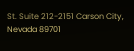St. Suite 212-2151 Carson City, Nevada 89701